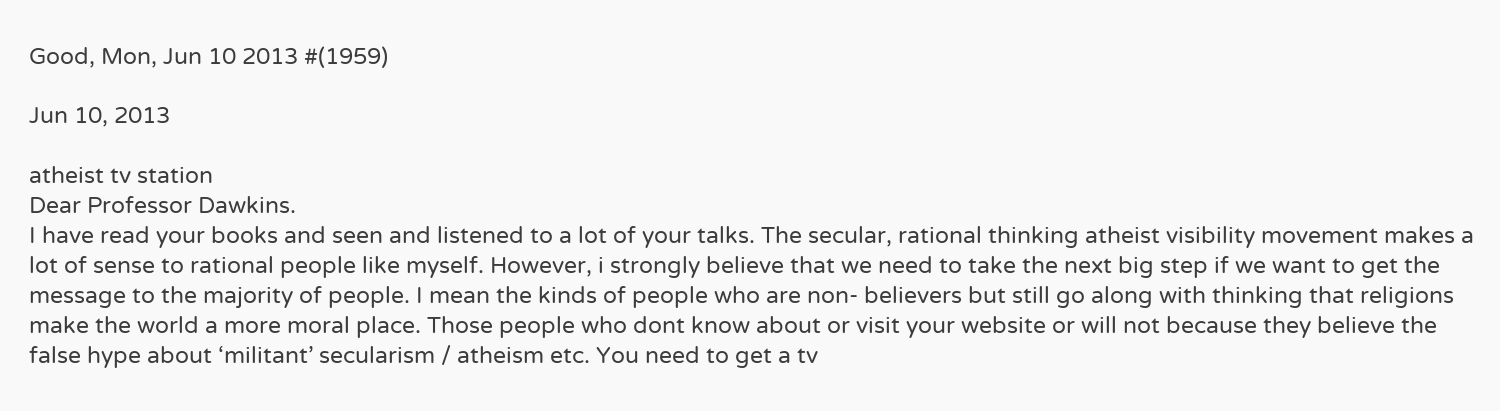Good, Mon, Jun 10 2013 #(1959)

Jun 10, 2013

atheist tv station
Dear Professor Dawkins.
I have read your books and seen and listened to a lot of your talks. The secular, rational thinking atheist visibility movement makes a lot of sense to rational people like myself. However, i strongly believe that we need to take the next big step if we want to get the message to the majority of people. I mean the kinds of people who are non- believers but still go along with thinking that religions make the world a more moral place. Those people who dont know about or visit your website or will not because they believe the false hype about ‘militant’ secularism / atheism etc. You need to get a tv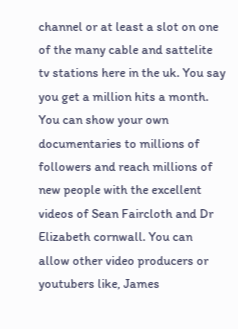channel or at least a slot on one of the many cable and sattelite tv stations here in the uk. You say you get a million hits a month. You can show your own documentaries to millions of followers and reach millions of new people with the excellent videos of Sean Faircloth and Dr Elizabeth cornwall. You can allow other video producers or youtubers like, James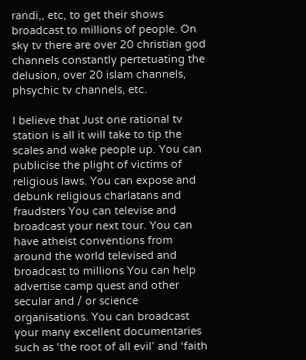randi,, etc, to get their shows broadcast to millions of people. On sky tv there are over 20 christian god channels constantly pertetuating the delusion, over 20 islam channels, phsychic tv channels, etc.

I believe that Just one rational tv station is all it will take to tip the scales and wake people up. You can publicise the plight of victims of religious laws. You can expose and debunk religious charlatans and fraudsters You can televise and broadcast your next tour. You can have atheist conventions from around the world televised and broadcast to millions You can help advertise camp quest and other secular and / or science organisations. You can broadcast your many excellent documentaries such as ‘the root of all evil’ and ‘faith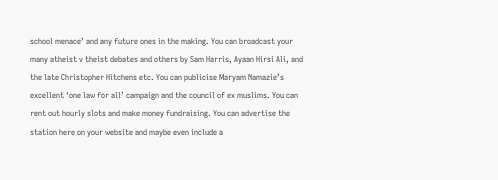school menace’ and any future ones in the making. You can broadcast your many atheist v theist debates and others by Sam Harris, Ayaan Hirsi Ali, and the late Christopher Hitchens etc. You can publicise Maryam Namazie’s excellent ‘one law for all’ campaign and the council of ex muslims. You can rent out hourly slots and make money fundraising. You can advertise the station here on your website and maybe even include a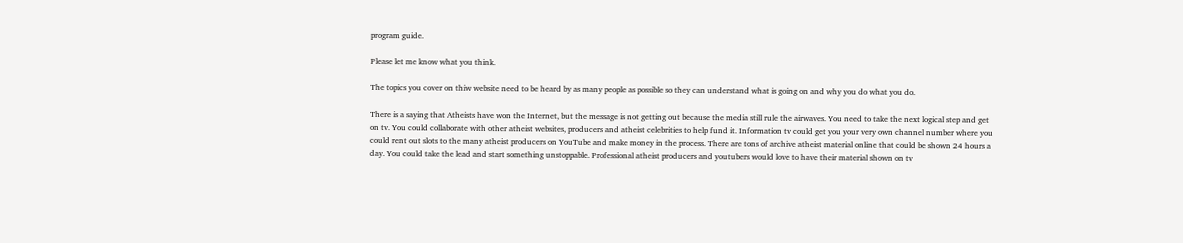program guide.

Please let me know what you think.

The topics you cover on thiw website need to be heard by as many people as possible so they can understand what is going on and why you do what you do.

There is a saying that Atheists have won the Internet, but the message is not getting out because the media still rule the airwaves. You need to take the next logical step and get on tv. You could collaborate with other atheist websites, producers and atheist celebrities to help fund it. Information tv could get you your very own channel number where you could rent out slots to the many atheist producers on YouTube and make money in the process. There are tons of archive atheist material online that could be shown 24 hours a day. You could take the lead and start something unstoppable. Professional atheist producers and youtubers would love to have their material shown on tv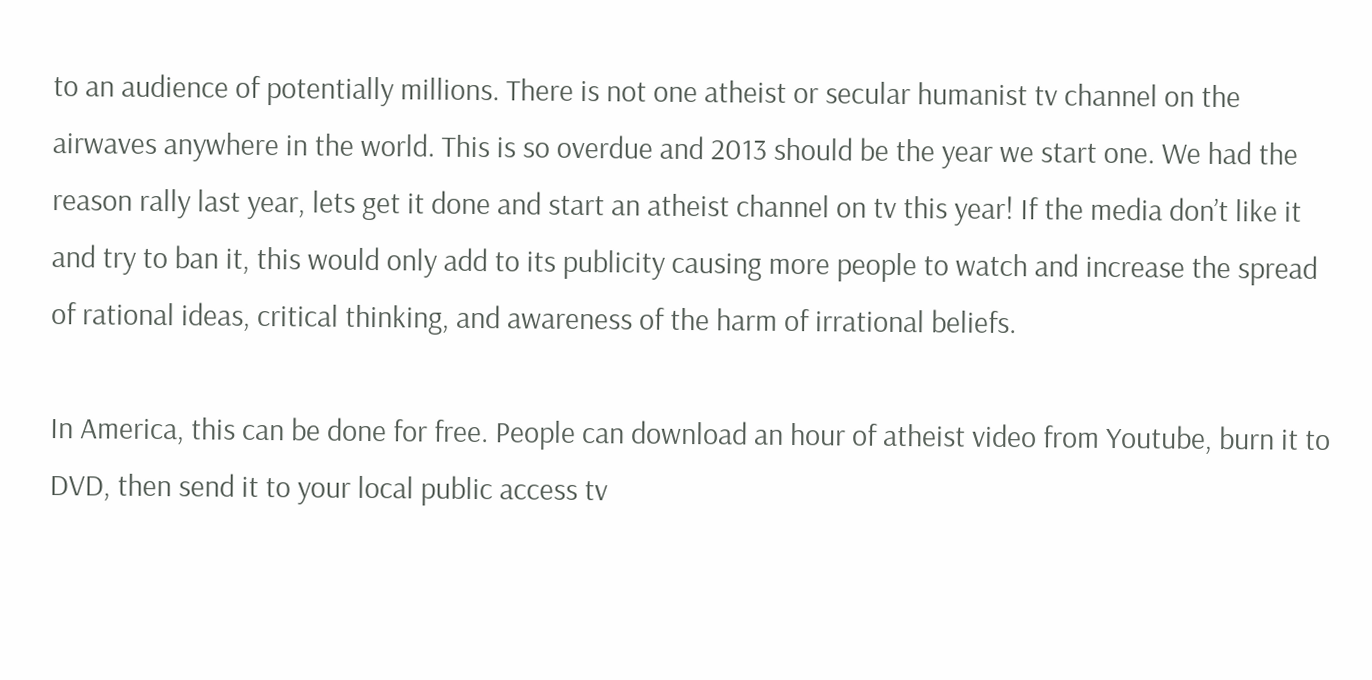to an audience of potentially millions. There is not one atheist or secular humanist tv channel on the airwaves anywhere in the world. This is so overdue and 2013 should be the year we start one. We had the reason rally last year, lets get it done and start an atheist channel on tv this year! If the media don’t like it and try to ban it, this would only add to its publicity causing more people to watch and increase the spread of rational ideas, critical thinking, and awareness of the harm of irrational beliefs.

In America, this can be done for free. People can download an hour of atheist video from Youtube, burn it to DVD, then send it to your local public access tv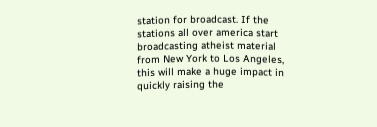station for broadcast. If the stations all over america start broadcasting atheist material from New York to Los Angeles, this will make a huge impact in quickly raising the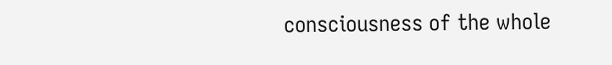consciousness of the whole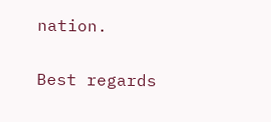nation.

Best regards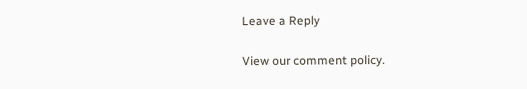Leave a Reply

View our comment policy.